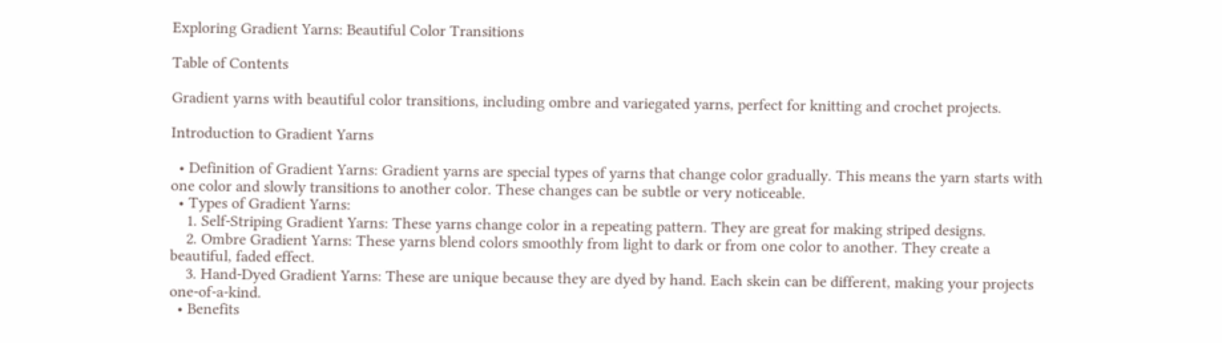Exploring Gradient Yarns: Beautiful Color Transitions

Table of Contents

Gradient yarns with beautiful color transitions, including ombre and variegated yarns, perfect for knitting and crochet projects.

Introduction to Gradient Yarns

  • Definition of Gradient Yarns: Gradient yarns are special types of yarns that change color gradually. This means the yarn starts with one color and slowly transitions to another color. These changes can be subtle or very noticeable.
  • Types of Gradient Yarns:
    1. Self-Striping Gradient Yarns: These yarns change color in a repeating pattern. They are great for making striped designs.
    2. Ombre Gradient Yarns: These yarns blend colors smoothly from light to dark or from one color to another. They create a beautiful, faded effect.
    3. Hand-Dyed Gradient Yarns: These are unique because they are dyed by hand. Each skein can be different, making your projects one-of-a-kind.
  • Benefits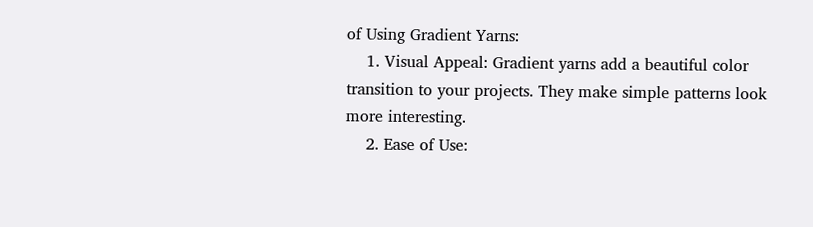of Using Gradient Yarns:
    1. Visual Appeal: Gradient yarns add a beautiful color transition to your projects. They make simple patterns look more interesting.
    2. Ease of Use: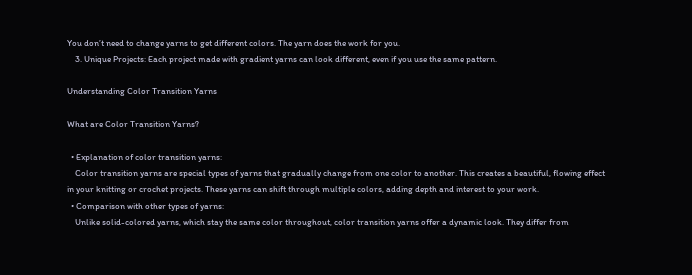You don’t need to change yarns to get different colors. The yarn does the work for you.
    3. Unique Projects: Each project made with gradient yarns can look different, even if you use the same pattern.

Understanding Color Transition Yarns

What are Color Transition Yarns?

  • Explanation of color transition yarns:
    Color transition yarns are special types of yarns that gradually change from one color to another. This creates a beautiful, flowing effect in your knitting or crochet projects. These yarns can shift through multiple colors, adding depth and interest to your work.
  • Comparison with other types of yarns:
    Unlike solid-colored yarns, which stay the same color throughout, color transition yarns offer a dynamic look. They differ from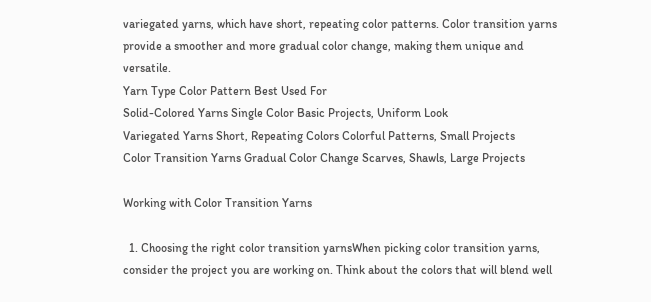variegated yarns, which have short, repeating color patterns. Color transition yarns provide a smoother and more gradual color change, making them unique and versatile.
Yarn Type Color Pattern Best Used For
Solid-Colored Yarns Single Color Basic Projects, Uniform Look
Variegated Yarns Short, Repeating Colors Colorful Patterns, Small Projects
Color Transition Yarns Gradual Color Change Scarves, Shawls, Large Projects

Working with Color Transition Yarns

  1. Choosing the right color transition yarnsWhen picking color transition yarns, consider the project you are working on. Think about the colors that will blend well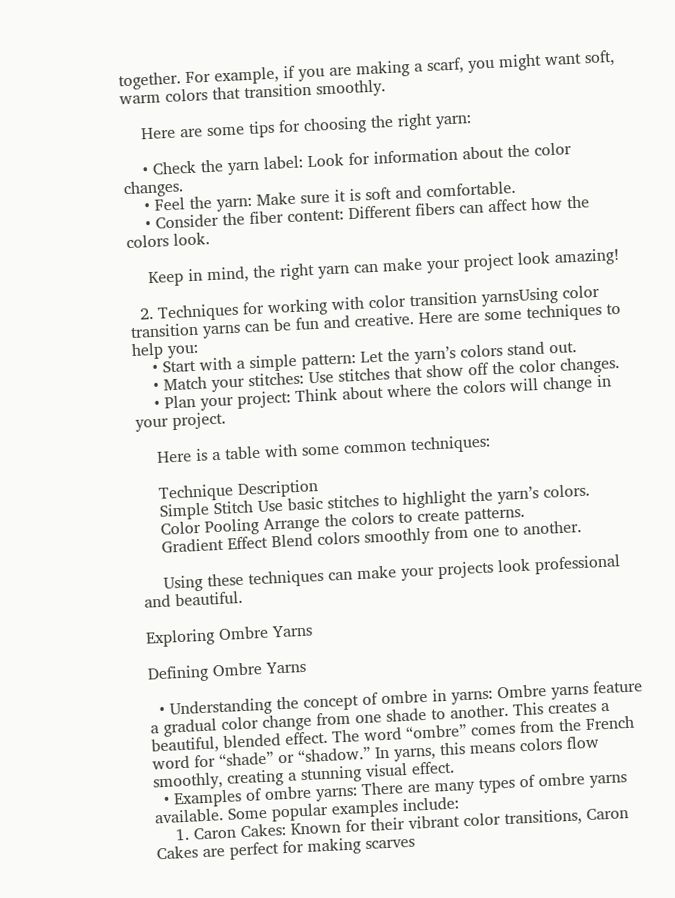together. For example, if you are making a scarf, you might want soft, warm colors that transition smoothly.

    Here are some tips for choosing the right yarn:

    • Check the yarn label: Look for information about the color changes.
    • Feel the yarn: Make sure it is soft and comfortable.
    • Consider the fiber content: Different fibers can affect how the colors look.

    Keep in mind, the right yarn can make your project look amazing!

  2. Techniques for working with color transition yarnsUsing color transition yarns can be fun and creative. Here are some techniques to help you:
    • Start with a simple pattern: Let the yarn’s colors stand out.
    • Match your stitches: Use stitches that show off the color changes.
    • Plan your project: Think about where the colors will change in your project.

    Here is a table with some common techniques:

    Technique Description
    Simple Stitch Use basic stitches to highlight the yarn’s colors.
    Color Pooling Arrange the colors to create patterns.
    Gradient Effect Blend colors smoothly from one to another.

    Using these techniques can make your projects look professional and beautiful.

Exploring Ombre Yarns

Defining Ombre Yarns

  • Understanding the concept of ombre in yarns: Ombre yarns feature a gradual color change from one shade to another. This creates a beautiful, blended effect. The word “ombre” comes from the French word for “shade” or “shadow.” In yarns, this means colors flow smoothly, creating a stunning visual effect.
  • Examples of ombre yarns: There are many types of ombre yarns available. Some popular examples include:
    1. Caron Cakes: Known for their vibrant color transitions, Caron Cakes are perfect for making scarves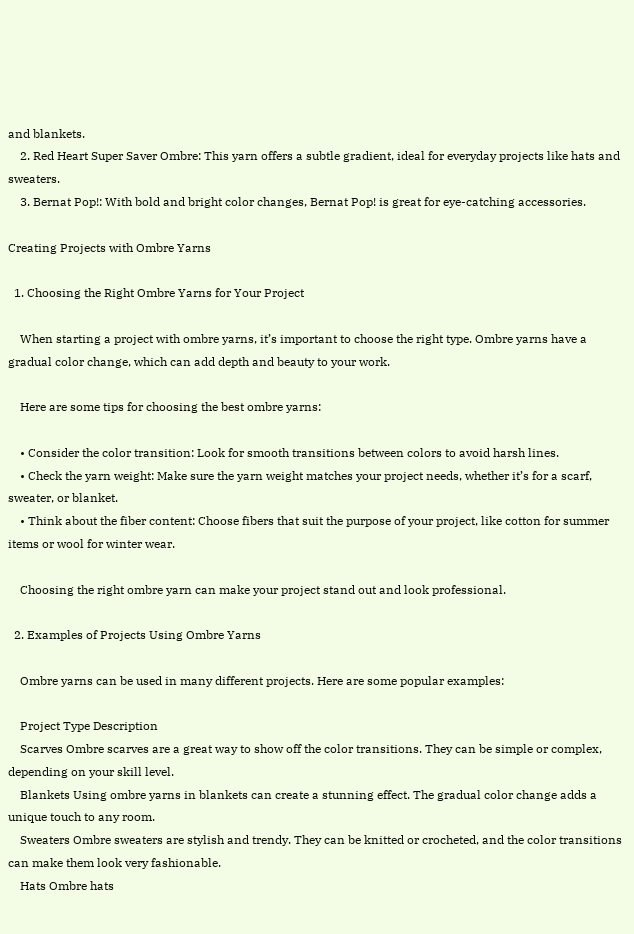and blankets.
    2. Red Heart Super Saver Ombre: This yarn offers a subtle gradient, ideal for everyday projects like hats and sweaters.
    3. Bernat Pop!: With bold and bright color changes, Bernat Pop! is great for eye-catching accessories.

Creating Projects with Ombre Yarns

  1. Choosing the Right Ombre Yarns for Your Project

    When starting a project with ombre yarns, it’s important to choose the right type. Ombre yarns have a gradual color change, which can add depth and beauty to your work.

    Here are some tips for choosing the best ombre yarns:

    • Consider the color transition: Look for smooth transitions between colors to avoid harsh lines.
    • Check the yarn weight: Make sure the yarn weight matches your project needs, whether it’s for a scarf, sweater, or blanket.
    • Think about the fiber content: Choose fibers that suit the purpose of your project, like cotton for summer items or wool for winter wear.

    Choosing the right ombre yarn can make your project stand out and look professional.

  2. Examples of Projects Using Ombre Yarns

    Ombre yarns can be used in many different projects. Here are some popular examples:

    Project Type Description
    Scarves Ombre scarves are a great way to show off the color transitions. They can be simple or complex, depending on your skill level.
    Blankets Using ombre yarns in blankets can create a stunning effect. The gradual color change adds a unique touch to any room.
    Sweaters Ombre sweaters are stylish and trendy. They can be knitted or crocheted, and the color transitions can make them look very fashionable.
    Hats Ombre hats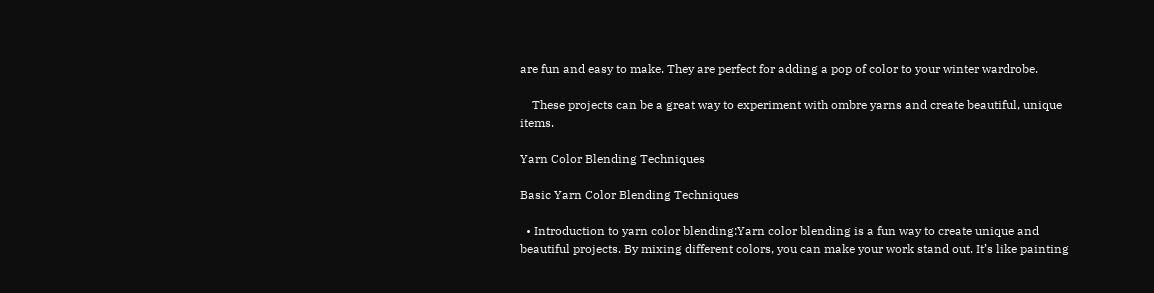are fun and easy to make. They are perfect for adding a pop of color to your winter wardrobe.

    These projects can be a great way to experiment with ombre yarns and create beautiful, unique items.

Yarn Color Blending Techniques

Basic Yarn Color Blending Techniques

  • Introduction to yarn color blending:Yarn color blending is a fun way to create unique and beautiful projects. By mixing different colors, you can make your work stand out. It’s like painting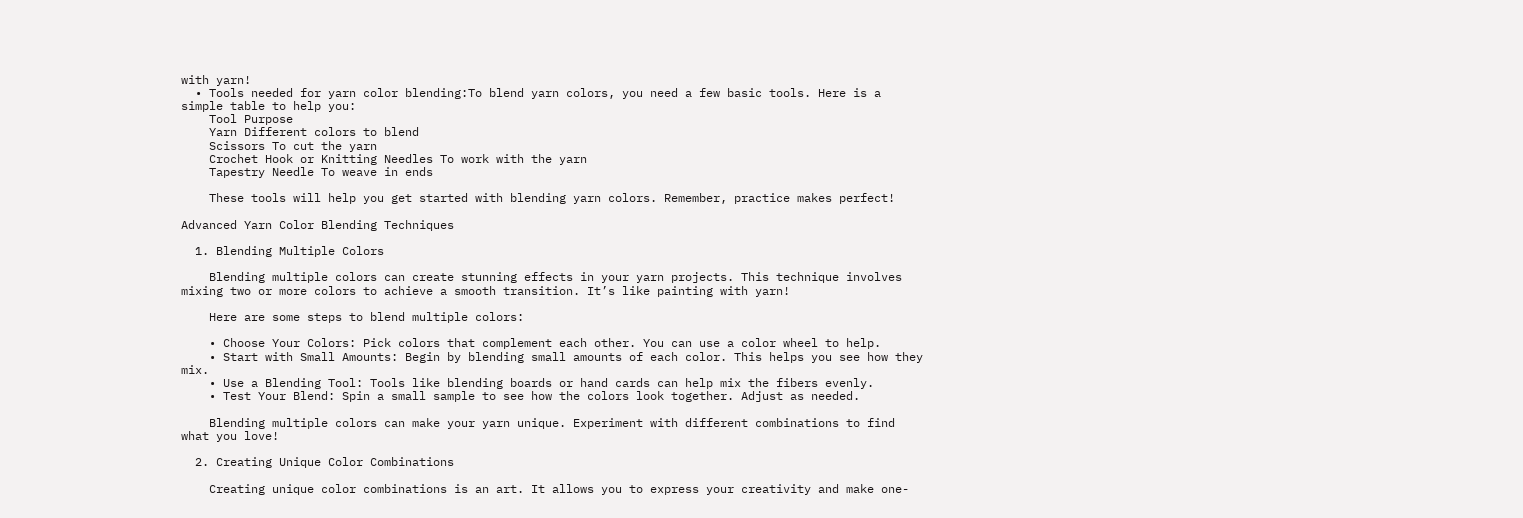with yarn!
  • Tools needed for yarn color blending:To blend yarn colors, you need a few basic tools. Here is a simple table to help you:
    Tool Purpose
    Yarn Different colors to blend
    Scissors To cut the yarn
    Crochet Hook or Knitting Needles To work with the yarn
    Tapestry Needle To weave in ends

    These tools will help you get started with blending yarn colors. Remember, practice makes perfect!

Advanced Yarn Color Blending Techniques

  1. Blending Multiple Colors

    Blending multiple colors can create stunning effects in your yarn projects. This technique involves mixing two or more colors to achieve a smooth transition. It’s like painting with yarn!

    Here are some steps to blend multiple colors:

    • Choose Your Colors: Pick colors that complement each other. You can use a color wheel to help.
    • Start with Small Amounts: Begin by blending small amounts of each color. This helps you see how they mix.
    • Use a Blending Tool: Tools like blending boards or hand cards can help mix the fibers evenly.
    • Test Your Blend: Spin a small sample to see how the colors look together. Adjust as needed.

    Blending multiple colors can make your yarn unique. Experiment with different combinations to find what you love!

  2. Creating Unique Color Combinations

    Creating unique color combinations is an art. It allows you to express your creativity and make one-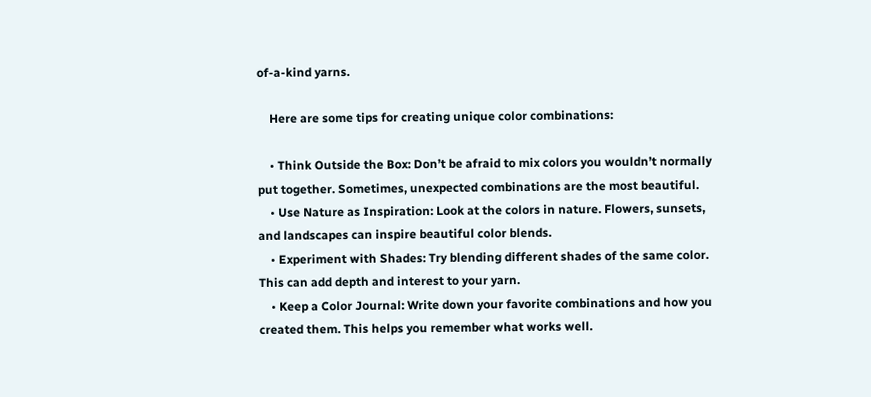of-a-kind yarns.

    Here are some tips for creating unique color combinations:

    • Think Outside the Box: Don’t be afraid to mix colors you wouldn’t normally put together. Sometimes, unexpected combinations are the most beautiful.
    • Use Nature as Inspiration: Look at the colors in nature. Flowers, sunsets, and landscapes can inspire beautiful color blends.
    • Experiment with Shades: Try blending different shades of the same color. This can add depth and interest to your yarn.
    • Keep a Color Journal: Write down your favorite combinations and how you created them. This helps you remember what works well.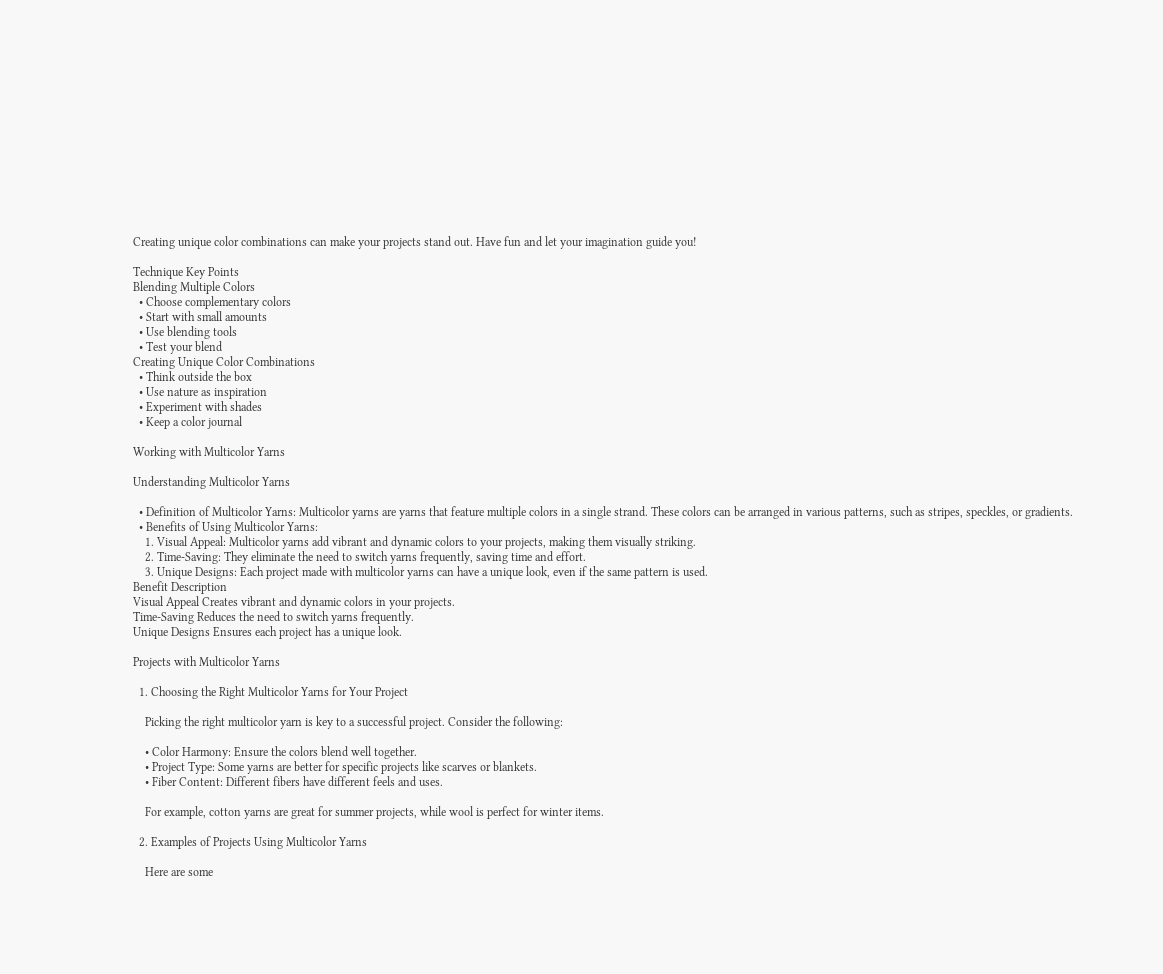Creating unique color combinations can make your projects stand out. Have fun and let your imagination guide you!

Technique Key Points
Blending Multiple Colors
  • Choose complementary colors
  • Start with small amounts
  • Use blending tools
  • Test your blend
Creating Unique Color Combinations
  • Think outside the box
  • Use nature as inspiration
  • Experiment with shades
  • Keep a color journal

Working with Multicolor Yarns

Understanding Multicolor Yarns

  • Definition of Multicolor Yarns: Multicolor yarns are yarns that feature multiple colors in a single strand. These colors can be arranged in various patterns, such as stripes, speckles, or gradients.
  • Benefits of Using Multicolor Yarns:
    1. Visual Appeal: Multicolor yarns add vibrant and dynamic colors to your projects, making them visually striking.
    2. Time-Saving: They eliminate the need to switch yarns frequently, saving time and effort.
    3. Unique Designs: Each project made with multicolor yarns can have a unique look, even if the same pattern is used.
Benefit Description
Visual Appeal Creates vibrant and dynamic colors in your projects.
Time-Saving Reduces the need to switch yarns frequently.
Unique Designs Ensures each project has a unique look.

Projects with Multicolor Yarns

  1. Choosing the Right Multicolor Yarns for Your Project

    Picking the right multicolor yarn is key to a successful project. Consider the following:

    • Color Harmony: Ensure the colors blend well together.
    • Project Type: Some yarns are better for specific projects like scarves or blankets.
    • Fiber Content: Different fibers have different feels and uses.

    For example, cotton yarns are great for summer projects, while wool is perfect for winter items.

  2. Examples of Projects Using Multicolor Yarns

    Here are some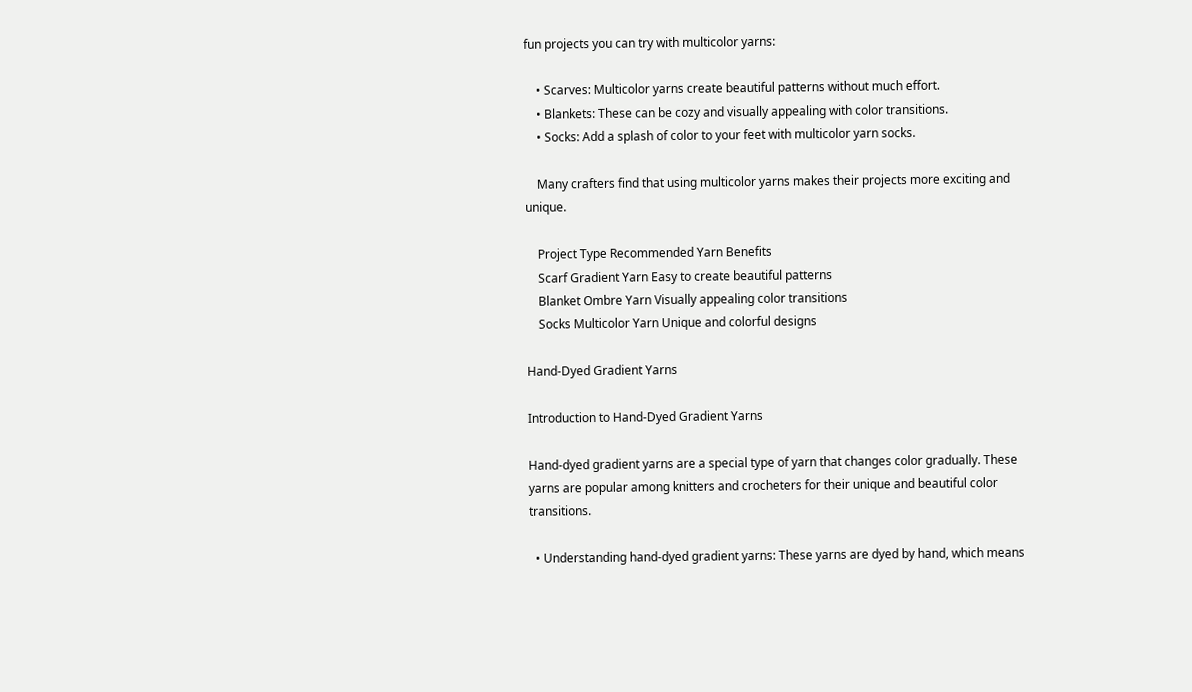fun projects you can try with multicolor yarns:

    • Scarves: Multicolor yarns create beautiful patterns without much effort.
    • Blankets: These can be cozy and visually appealing with color transitions.
    • Socks: Add a splash of color to your feet with multicolor yarn socks.

    Many crafters find that using multicolor yarns makes their projects more exciting and unique.

    Project Type Recommended Yarn Benefits
    Scarf Gradient Yarn Easy to create beautiful patterns
    Blanket Ombre Yarn Visually appealing color transitions
    Socks Multicolor Yarn Unique and colorful designs

Hand-Dyed Gradient Yarns

Introduction to Hand-Dyed Gradient Yarns

Hand-dyed gradient yarns are a special type of yarn that changes color gradually. These yarns are popular among knitters and crocheters for their unique and beautiful color transitions.

  • Understanding hand-dyed gradient yarns: These yarns are dyed by hand, which means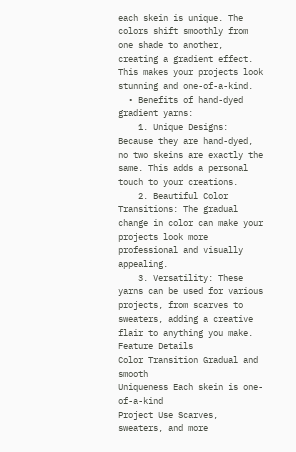each skein is unique. The colors shift smoothly from one shade to another, creating a gradient effect. This makes your projects look stunning and one-of-a-kind.
  • Benefits of hand-dyed gradient yarns:
    1. Unique Designs: Because they are hand-dyed, no two skeins are exactly the same. This adds a personal touch to your creations.
    2. Beautiful Color Transitions: The gradual change in color can make your projects look more professional and visually appealing.
    3. Versatility: These yarns can be used for various projects, from scarves to sweaters, adding a creative flair to anything you make.
Feature Details
Color Transition Gradual and smooth
Uniqueness Each skein is one-of-a-kind
Project Use Scarves, sweaters, and more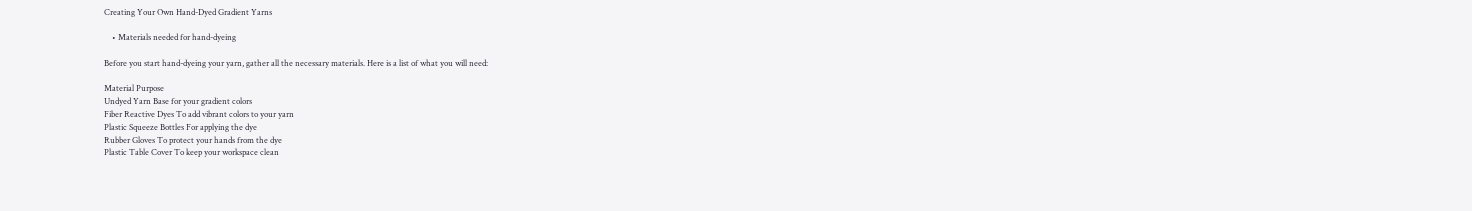Creating Your Own Hand-Dyed Gradient Yarns

    • Materials needed for hand-dyeing

Before you start hand-dyeing your yarn, gather all the necessary materials. Here is a list of what you will need:

Material Purpose
Undyed Yarn Base for your gradient colors
Fiber Reactive Dyes To add vibrant colors to your yarn
Plastic Squeeze Bottles For applying the dye
Rubber Gloves To protect your hands from the dye
Plastic Table Cover To keep your workspace clean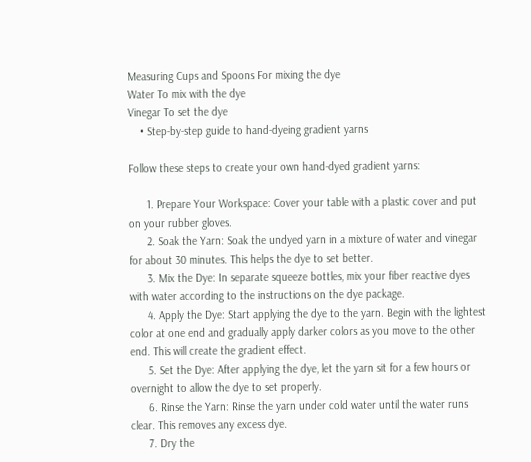Measuring Cups and Spoons For mixing the dye
Water To mix with the dye
Vinegar To set the dye
    • Step-by-step guide to hand-dyeing gradient yarns

Follow these steps to create your own hand-dyed gradient yarns:

      1. Prepare Your Workspace: Cover your table with a plastic cover and put on your rubber gloves.
      2. Soak the Yarn: Soak the undyed yarn in a mixture of water and vinegar for about 30 minutes. This helps the dye to set better.
      3. Mix the Dye: In separate squeeze bottles, mix your fiber reactive dyes with water according to the instructions on the dye package.
      4. Apply the Dye: Start applying the dye to the yarn. Begin with the lightest color at one end and gradually apply darker colors as you move to the other end. This will create the gradient effect.
      5. Set the Dye: After applying the dye, let the yarn sit for a few hours or overnight to allow the dye to set properly.
      6. Rinse the Yarn: Rinse the yarn under cold water until the water runs clear. This removes any excess dye.
      7. Dry the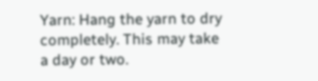Yarn: Hang the yarn to dry completely. This may take a day or two.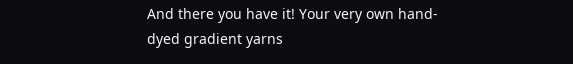And there you have it! Your very own hand-dyed gradient yarns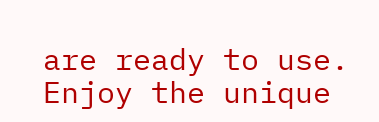are ready to use. Enjoy the unique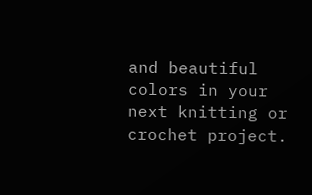and beautiful colors in your next knitting or crochet project.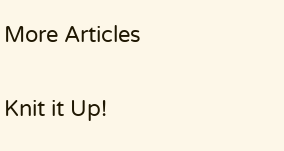More Articles

Knit it Up!